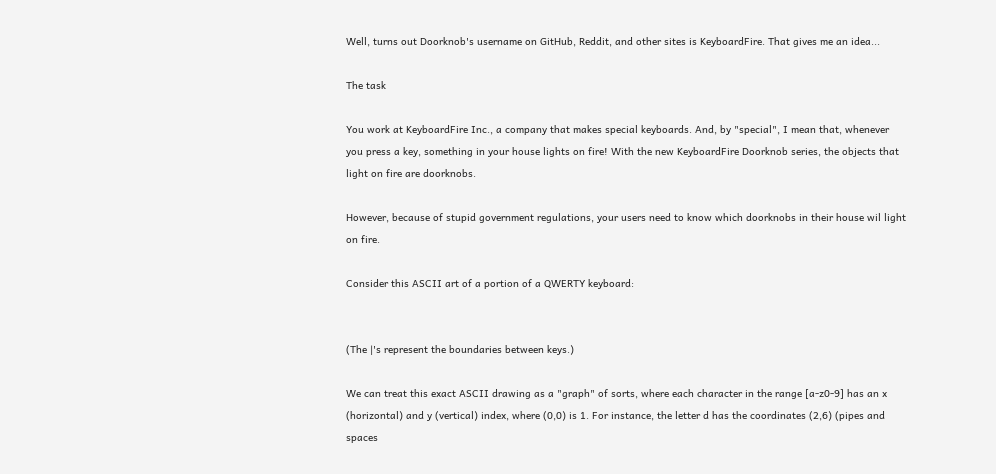Well, turns out Doorknob's username on GitHub, Reddit, and other sites is KeyboardFire. That gives me an idea...

The task

You work at KeyboardFire Inc., a company that makes special keyboards. And, by "special", I mean that, whenever you press a key, something in your house lights on fire! With the new KeyboardFire Doorknob series, the objects that light on fire are doorknobs.

However, because of stupid government regulations, your users need to know which doorknobs in their house wil light on fire.

Consider this ASCII art of a portion of a QWERTY keyboard:


(The |'s represent the boundaries between keys.)

We can treat this exact ASCII drawing as a "graph" of sorts, where each character in the range [a-z0-9] has an x (horizontal) and y (vertical) index, where (0,0) is 1. For instance, the letter d has the coordinates (2,6) (pipes and spaces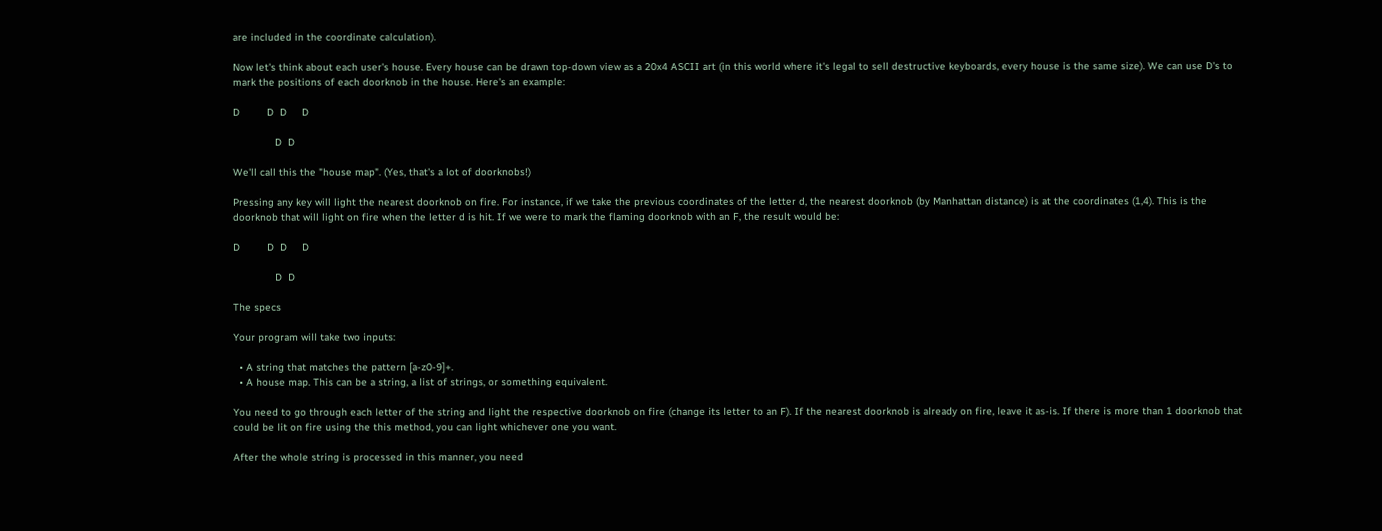are included in the coordinate calculation).

Now let's think about each user's house. Every house can be drawn top-down view as a 20x4 ASCII art (in this world where it's legal to sell destructive keyboards, every house is the same size). We can use D's to mark the positions of each doorknob in the house. Here's an example:

D         D  D     D

              D  D

We'll call this the "house map". (Yes, that's a lot of doorknobs!)

Pressing any key will light the nearest doorknob on fire. For instance, if we take the previous coordinates of the letter d, the nearest doorknob (by Manhattan distance) is at the coordinates (1,4). This is the doorknob that will light on fire when the letter d is hit. If we were to mark the flaming doorknob with an F, the result would be:

D         D  D     D

              D  D

The specs

Your program will take two inputs:

  • A string that matches the pattern [a-z0-9]+.
  • A house map. This can be a string, a list of strings, or something equivalent.

You need to go through each letter of the string and light the respective doorknob on fire (change its letter to an F). If the nearest doorknob is already on fire, leave it as-is. If there is more than 1 doorknob that could be lit on fire using the this method, you can light whichever one you want.

After the whole string is processed in this manner, you need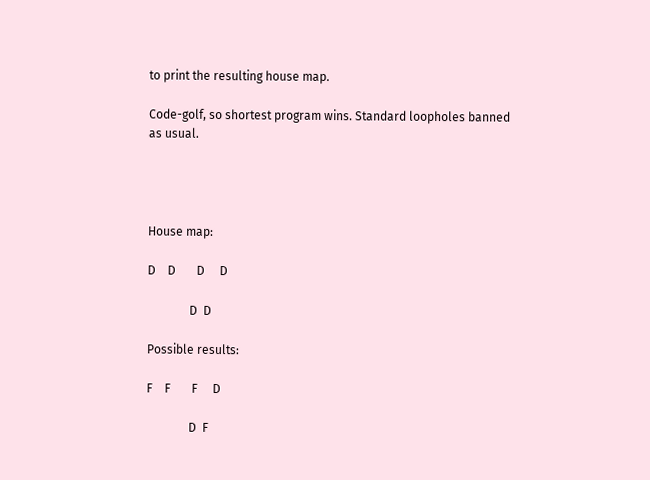to print the resulting house map.

Code-golf, so shortest program wins. Standard loopholes banned as usual.




House map:

D    D       D     D

              D  D

Possible results:

F    F       F     D

              D  F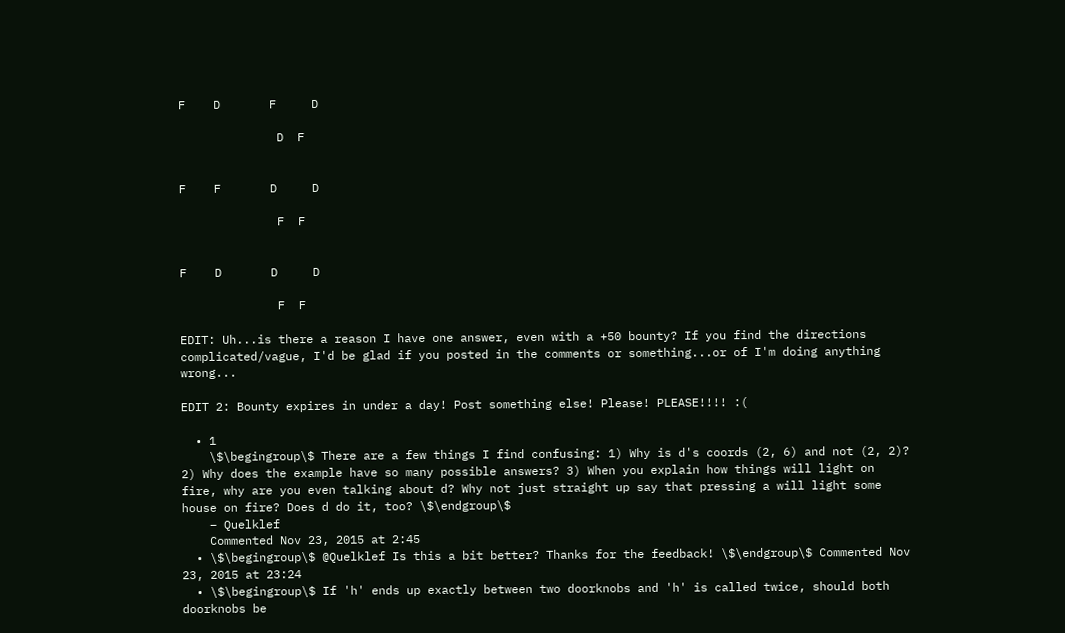F    D       F     D

              D  F


F    F       D     D

              F  F


F    D       D     D

              F  F

EDIT: Uh...is there a reason I have one answer, even with a +50 bounty? If you find the directions complicated/vague, I'd be glad if you posted in the comments or something...or of I'm doing anything wrong...

EDIT 2: Bounty expires in under a day! Post something else! Please! PLEASE!!!! :(

  • 1
    \$\begingroup\$ There are a few things I find confusing: 1) Why is d's coords (2, 6) and not (2, 2)? 2) Why does the example have so many possible answers? 3) When you explain how things will light on fire, why are you even talking about d? Why not just straight up say that pressing a will light some house on fire? Does d do it, too? \$\endgroup\$
    – Quelklef
    Commented Nov 23, 2015 at 2:45
  • \$\begingroup\$ @Quelklef Is this a bit better? Thanks for the feedback! \$\endgroup\$ Commented Nov 23, 2015 at 23:24
  • \$\begingroup\$ If 'h' ends up exactly between two doorknobs and 'h' is called twice, should both doorknobs be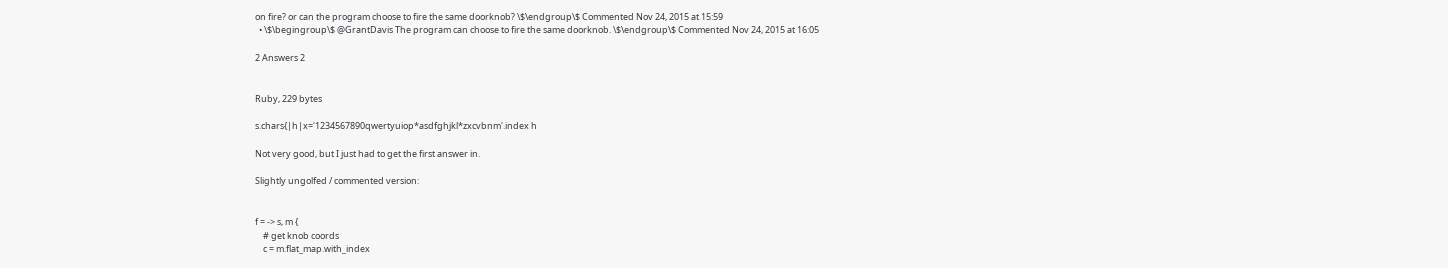on fire? or can the program choose to fire the same doorknob? \$\endgroup\$ Commented Nov 24, 2015 at 15:59
  • \$\begingroup\$ @GrantDavis The program can choose to fire the same doorknob. \$\endgroup\$ Commented Nov 24, 2015 at 16:05

2 Answers 2


Ruby, 229 bytes

s.chars{|h|x='1234567890qwertyuiop*asdfghjkl*zxcvbnm'.index h

Not very good, but I just had to get the first answer in.

Slightly ungolfed / commented version:


f = -> s, m {
    # get knob coords
    c = m.flat_map.with_index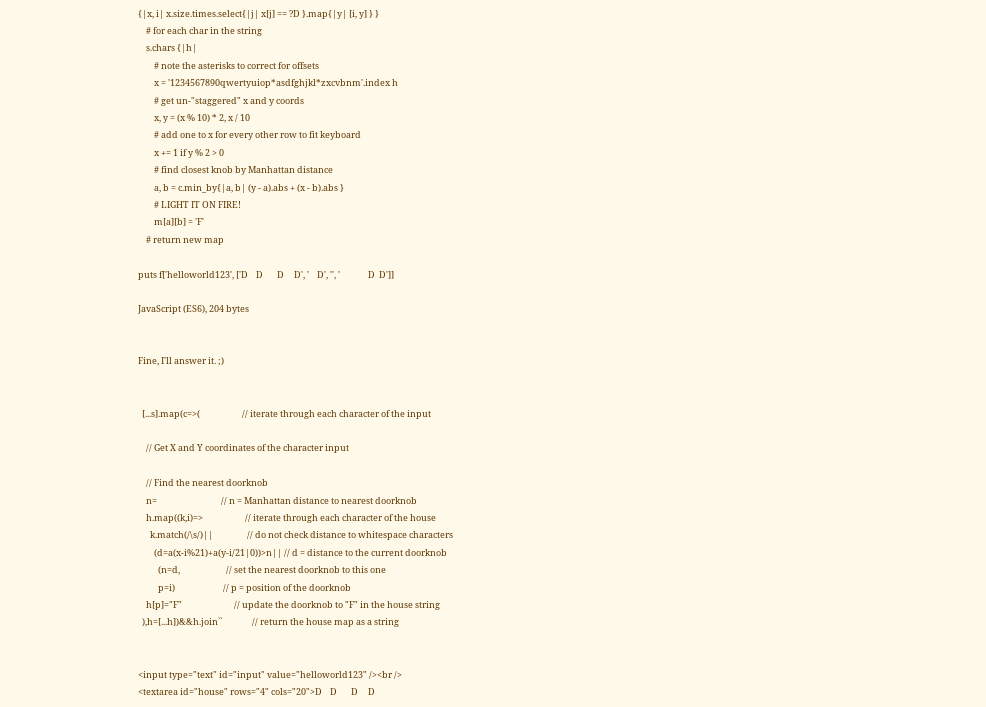{|x, i| x.size.times.select{|j| x[j] == ?D }.map{|y| [i, y] } }
    # for each char in the string
    s.chars {|h|
        # note the asterisks to correct for offsets
        x = '1234567890qwertyuiop*asdfghjkl*zxcvbnm'.index h
        # get un-"staggered" x and y coords
        x, y = (x % 10) * 2, x / 10
        # add one to x for every other row to fit keyboard
        x += 1 if y % 2 > 0
        # find closest knob by Manhattan distance
        a, b = c.min_by{|a, b| (y - a).abs + (x - b).abs }
        # LIGHT IT ON FIRE!
        m[a][b] = 'F'
    # return new map

puts f['helloworld123', ['D    D       D     D', '    D', '', '              D  D']]

JavaScript (ES6), 204 bytes


Fine, I'll answer it. ;)


  [...s].map(c=>(                     // iterate through each character of the input

    // Get X and Y coordinates of the character input

    // Find the nearest doorknob
    n=                                // n = Manhattan distance to nearest doorknob
    h.map((k,i)=>                     // iterate through each character of the house
      k.match(/\s/)||                 // do not check distance to whitespace characters
        (d=a(x-i%21)+a(y-i/21|0))>n|| // d = distance to the current doorknob
          (n=d,                       // set the nearest doorknob to this one
          p=i)                        // p = position of the doorknob
    h[p]="F"                          // update the doorknob to "F" in the house string
  ),h=[...h])&&h.join``               // return the house map as a string


<input type="text" id="input" value="helloworld123" /><br />
<textarea id="house" rows="4" cols="20">D    D       D     D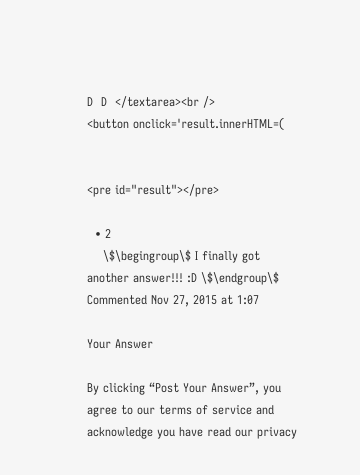D  D  </textarea><br />
<button onclick='result.innerHTML=(


<pre id="result"></pre>

  • 2
    \$\begingroup\$ I finally got another answer!!! :D \$\endgroup\$ Commented Nov 27, 2015 at 1:07

Your Answer

By clicking “Post Your Answer”, you agree to our terms of service and acknowledge you have read our privacy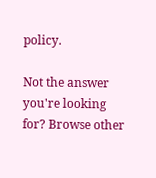policy.

Not the answer you're looking for? Browse other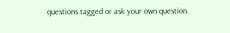questions tagged or ask your own question.